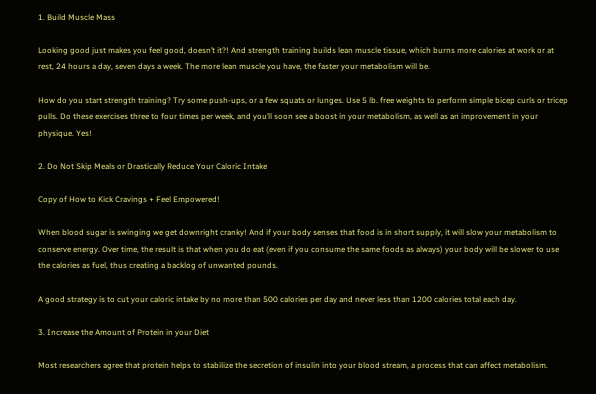1. Build Muscle Mass

Looking good just makes you feel good, doesn’t it?! And strength training builds lean muscle tissue, which burns more calories at work or at rest, 24 hours a day, seven days a week. The more lean muscle you have, the faster your metabolism will be.

How do you start strength training? Try some push-ups, or a few squats or lunges. Use 5 lb. free weights to perform simple bicep curls or tricep pulls. Do these exercises three to four times per week, and you’ll soon see a boost in your metabolism, as well as an improvement in your physique. Yes!

2. Do Not Skip Meals or Drastically Reduce Your Caloric Intake

Copy of How to Kick Cravings + Feel Empowered!

When blood sugar is swinging we get downright cranky! And if your body senses that food is in short supply, it will slow your metabolism to conserve energy. Over time, the result is that when you do eat (even if you consume the same foods as always) your body will be slower to use the calories as fuel, thus creating a backlog of unwanted pounds.

A good strategy is to cut your caloric intake by no more than 500 calories per day and never less than 1200 calories total each day.

3. Increase the Amount of Protein in your Diet

Most researchers agree that protein helps to stabilize the secretion of insulin into your blood stream, a process that can affect metabolism.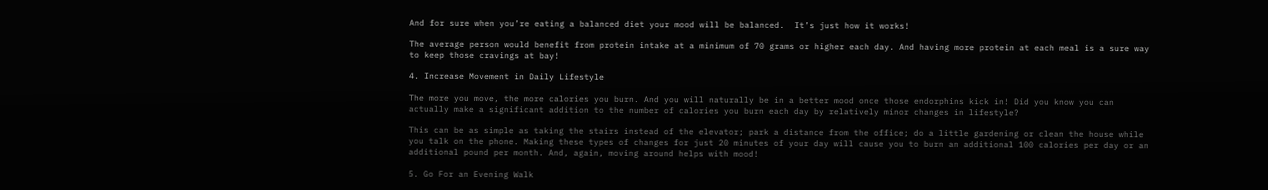And for sure when you’re eating a balanced diet your mood will be balanced.  It’s just how it works!

The average person would benefit from protein intake at a minimum of 70 grams or higher each day. And having more protein at each meal is a sure way to keep those cravings at bay!

4. Increase Movement in Daily Lifestyle

The more you move, the more calories you burn. And you will naturally be in a better mood once those endorphins kick in! Did you know you can actually make a significant addition to the number of calories you burn each day by relatively minor changes in lifestyle?

This can be as simple as taking the stairs instead of the elevator; park a distance from the office; do a little gardening or clean the house while you talk on the phone. Making these types of changes for just 20 minutes of your day will cause you to burn an additional 100 calories per day or an additional pound per month. And, again, moving around helps with mood!

5. Go For an Evening Walk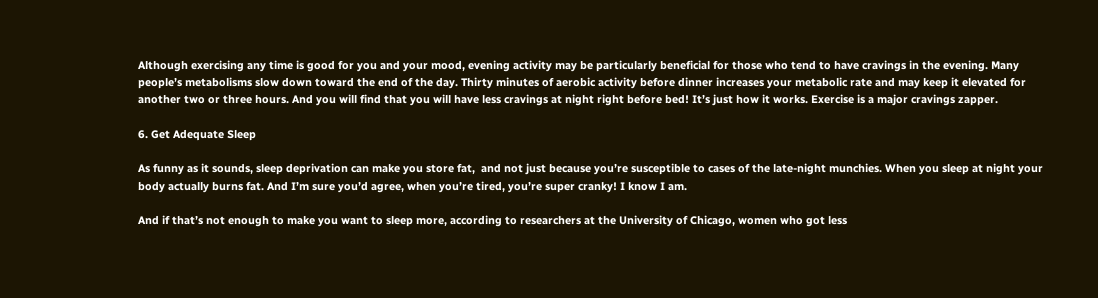Although exercising any time is good for you and your mood, evening activity may be particularly beneficial for those who tend to have cravings in the evening. Many people’s metabolisms slow down toward the end of the day. Thirty minutes of aerobic activity before dinner increases your metabolic rate and may keep it elevated for another two or three hours. And you will find that you will have less cravings at night right before bed! It’s just how it works. Exercise is a major cravings zapper.

6. Get Adequate Sleep

As funny as it sounds, sleep deprivation can make you store fat,  and not just because you’re susceptible to cases of the late-night munchies. When you sleep at night your body actually burns fat. And I’m sure you’d agree, when you’re tired, you’re super cranky! I know I am.

And if that’s not enough to make you want to sleep more, according to researchers at the University of Chicago, women who got less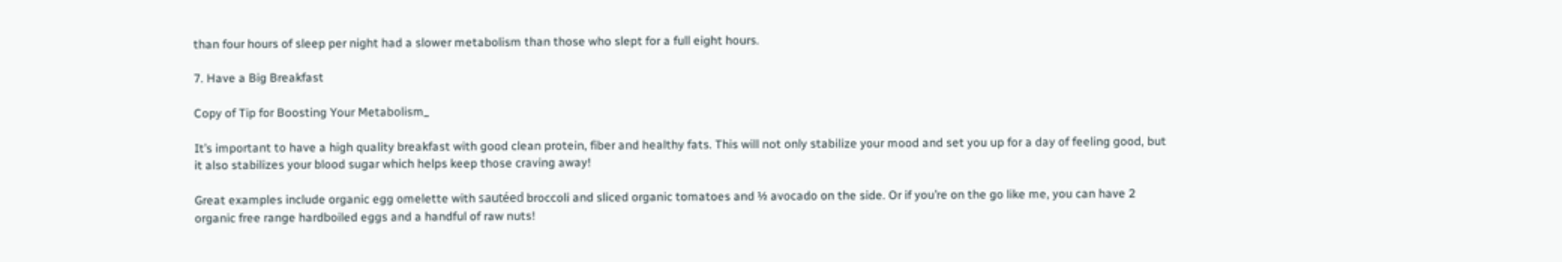than four hours of sleep per night had a slower metabolism than those who slept for a full eight hours.

7. Have a Big Breakfast

Copy of Tip for Boosting Your Metabolism_

It’s important to have a high quality breakfast with good clean protein, fiber and healthy fats. This will not only stabilize your mood and set you up for a day of feeling good, but it also stabilizes your blood sugar which helps keep those craving away!

Great examples include organic egg omelette with sautéed broccoli and sliced organic tomatoes and ½ avocado on the side. Or if you’re on the go like me, you can have 2 organic free range hardboiled eggs and a handful of raw nuts!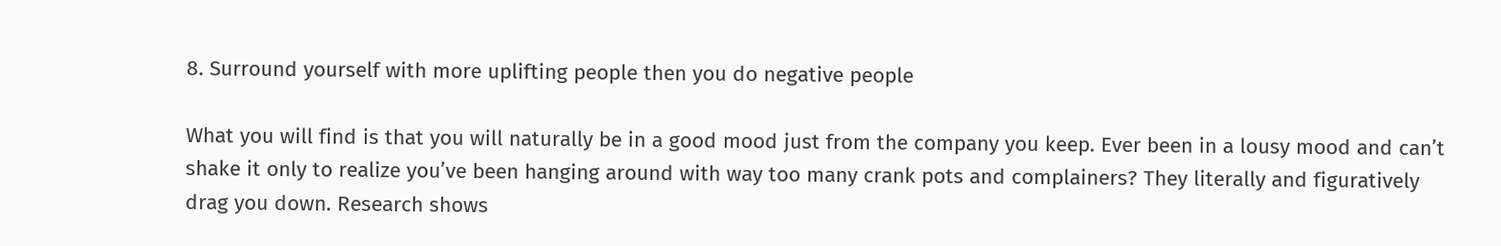8. Surround yourself with more uplifting people then you do negative people

What you will find is that you will naturally be in a good mood just from the company you keep. Ever been in a lousy mood and can’t shake it only to realize you’ve been hanging around with way too many crank pots and complainers? They literally and figuratively drag you down. Research shows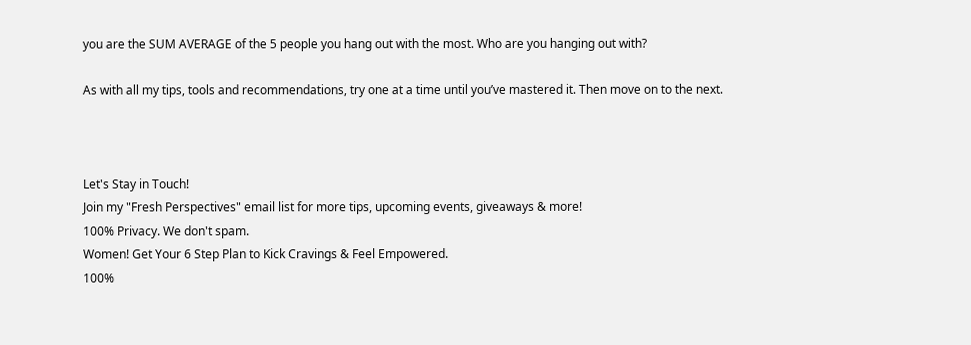you are the SUM AVERAGE of the 5 people you hang out with the most. Who are you hanging out with?

As with all my tips, tools and recommendations, try one at a time until you’ve mastered it. Then move on to the next.



Let's Stay in Touch!
Join my "Fresh Perspectives" email list for more tips, upcoming events, giveaways & more!
100% Privacy. We don't spam.
Women! Get Your 6 Step Plan to Kick Cravings & Feel Empowered.
100%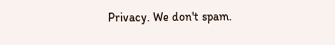Privacy. We don't spam.